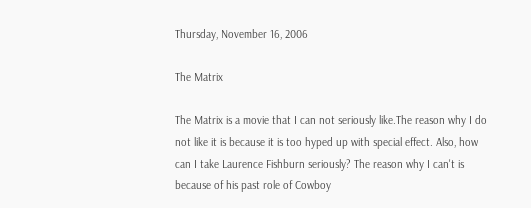Thursday, November 16, 2006

The Matrix

The Matrix is a movie that I can not seriously like.The reason why I do not like it is because it is too hyped up with special effect. Also, how can I take Laurence Fishburn seriously? The reason why I can't is because of his past role of Cowboy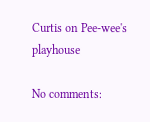Curtis on Pee-wee's playhouse

No comments: